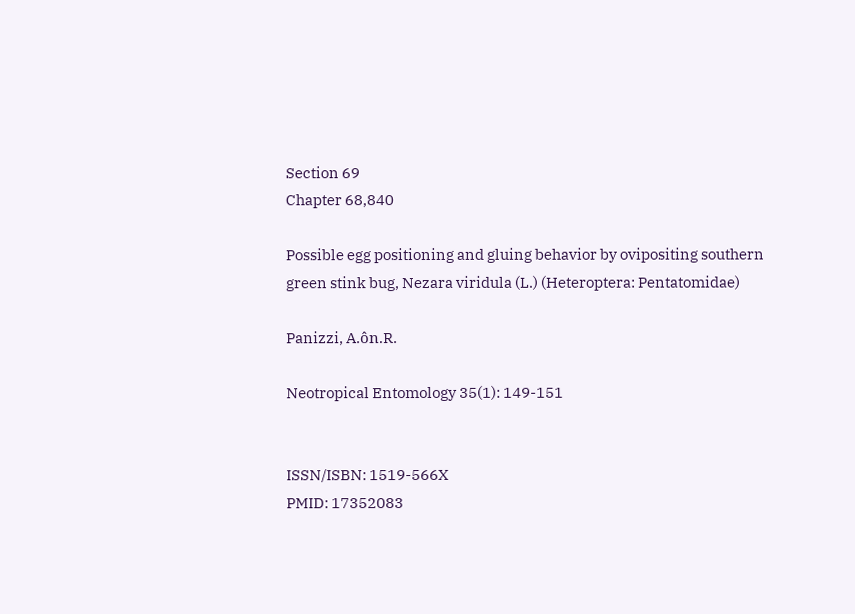Section 69
Chapter 68,840

Possible egg positioning and gluing behavior by ovipositing southern green stink bug, Nezara viridula (L.) (Heteroptera: Pentatomidae)

Panizzi, A.ôn.R.

Neotropical Entomology 35(1): 149-151


ISSN/ISBN: 1519-566X
PMID: 17352083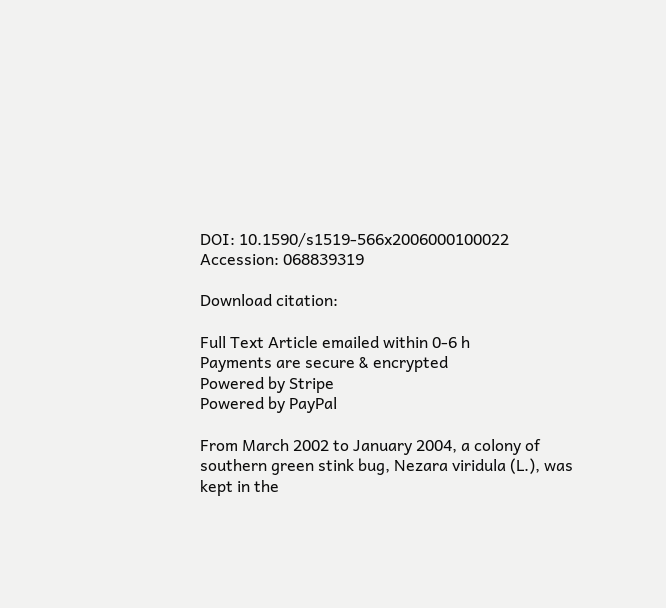DOI: 10.1590/s1519-566x2006000100022
Accession: 068839319

Download citation:

Full Text Article emailed within 0-6 h
Payments are secure & encrypted
Powered by Stripe
Powered by PayPal

From March 2002 to January 2004, a colony of southern green stink bug, Nezara viridula (L.), was kept in the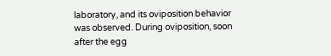laboratory, and its oviposition behavior was observed. During oviposition, soon after the egg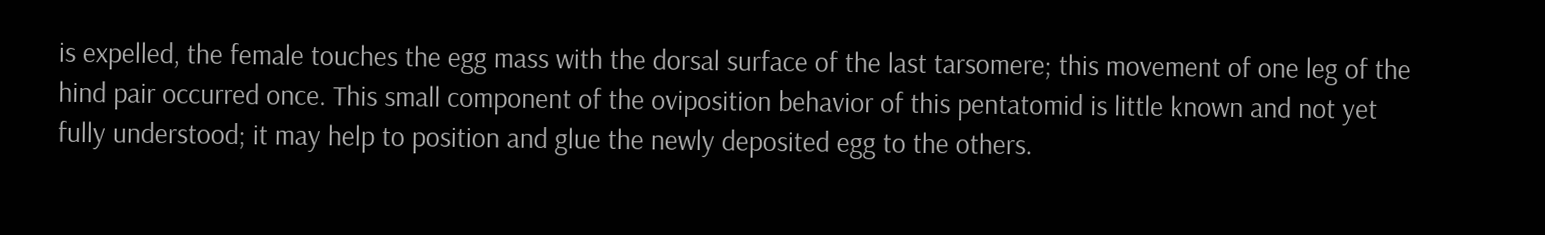is expelled, the female touches the egg mass with the dorsal surface of the last tarsomere; this movement of one leg of the hind pair occurred once. This small component of the oviposition behavior of this pentatomid is little known and not yet fully understood; it may help to position and glue the newly deposited egg to the others.